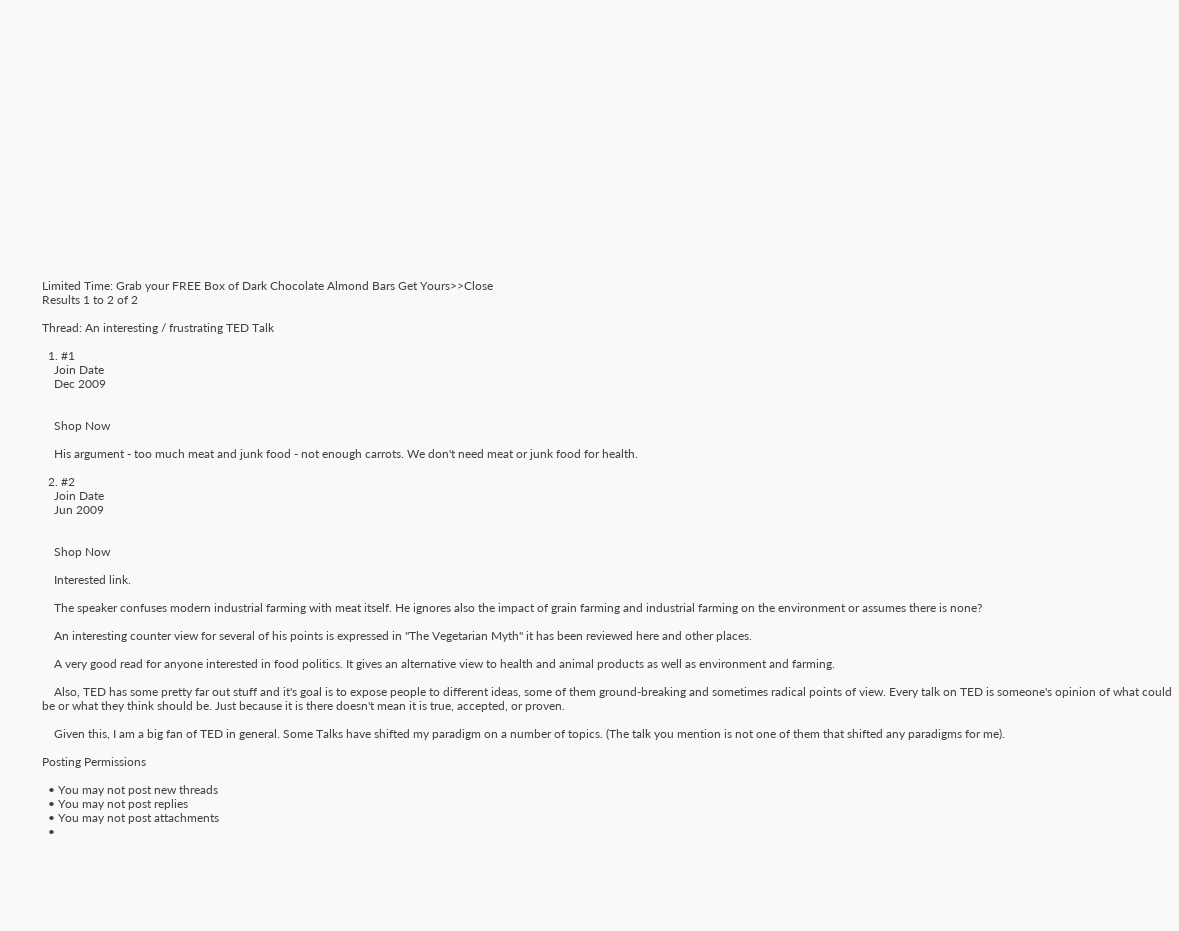Limited Time: Grab your FREE Box of Dark Chocolate Almond Bars Get Yours>>Close
Results 1 to 2 of 2

Thread: An interesting / frustrating TED Talk

  1. #1
    Join Date
    Dec 2009


    Shop Now

    His argument - too much meat and junk food - not enough carrots. We don't need meat or junk food for health.

  2. #2
    Join Date
    Jun 2009


    Shop Now

    Interested link.

    The speaker confuses modern industrial farming with meat itself. He ignores also the impact of grain farming and industrial farming on the environment or assumes there is none?

    An interesting counter view for several of his points is expressed in "The Vegetarian Myth" it has been reviewed here and other places.

    A very good read for anyone interested in food politics. It gives an alternative view to health and animal products as well as environment and farming.

    Also, TED has some pretty far out stuff and it's goal is to expose people to different ideas, some of them ground-breaking and sometimes radical points of view. Every talk on TED is someone's opinion of what could be or what they think should be. Just because it is there doesn't mean it is true, accepted, or proven.

    Given this, I am a big fan of TED in general. Some Talks have shifted my paradigm on a number of topics. (The talk you mention is not one of them that shifted any paradigms for me).

Posting Permissions

  • You may not post new threads
  • You may not post replies
  • You may not post attachments
  •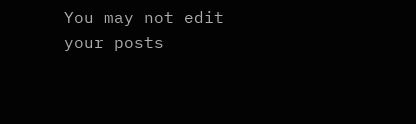You may not edit your posts